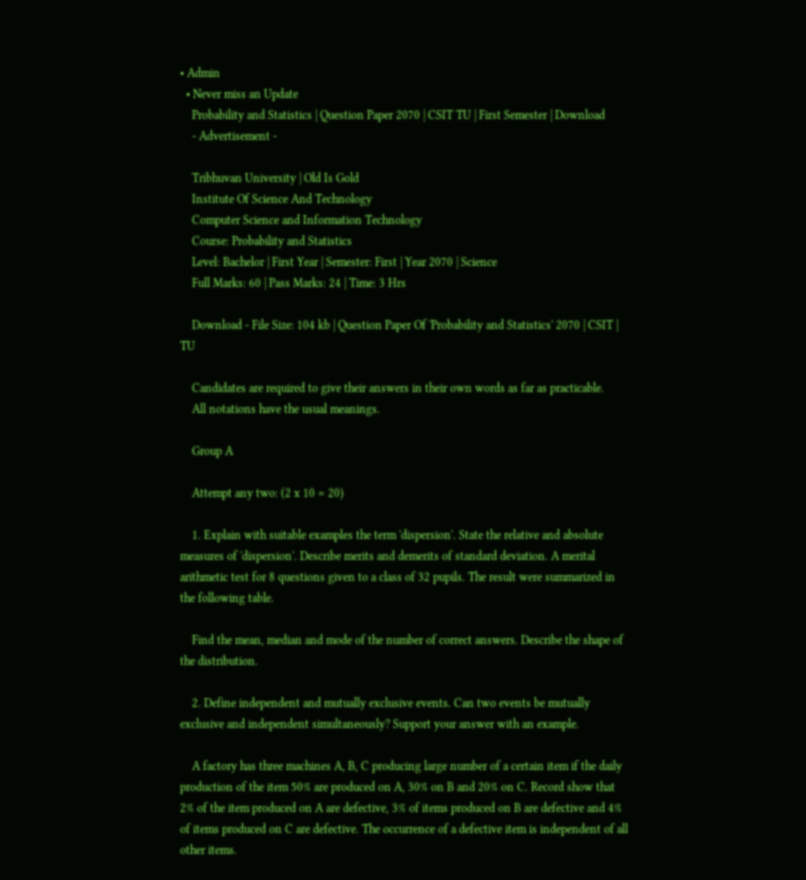• Admin
  • Never miss an Update
    Probability and Statistics | Question Paper 2070 | CSIT TU | First Semester | Download
    - Advertisement -

    Tribhuvan University | Old Is Gold
    Institute Of Science And Technology
    Computer Science and Information Technology
    Course: Probability and Statistics
    Level: Bachelor | First Year | Semester: First | Year 2070 | Science
    Full Marks: 60 | Pass Marks: 24 | Time: 3 Hrs

    Download - File Size: 104 kb | Question Paper Of 'Probability and Statistics' 2070 | CSIT | TU

    Candidates are required to give their answers in their own words as far as practicable.
    All notations have the usual meanings.

    Group A

    Attempt any two: (2 x 10 = 20)

    1. Explain with suitable examples the term 'dispersion'. State the relative and absolute measures of 'dispersion'. Describe merits and demerits of standard deviation. A merital arithmetic test for 8 questions given to a class of 32 pupils. The result were summarized in the following table.

    Find the mean, median and mode of the number of correct answers. Describe the shape of the distribution.

    2. Define independent and mutually exclusive events. Can two events be mutually exclusive and independent simultaneously? Support your answer with an example.

    A factory has three machines A, B, C producing large number of a certain item if the daily production of the item 50% are produced on A, 30% on B and 20% on C. Record show that 2% of the item produced on A are defective, 3% of items produced on B are defective and 4% of items produced on C are defective. The occurrence of a defective item is independent of all other items.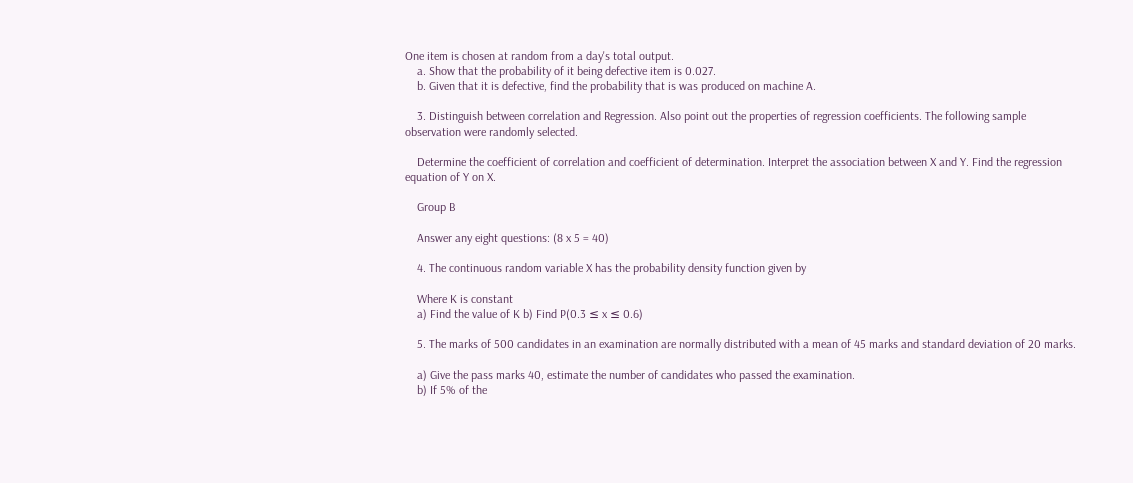One item is chosen at random from a day's total output.
    a. Show that the probability of it being defective item is 0.027.
    b. Given that it is defective, find the probability that is was produced on machine A.

    3. Distinguish between correlation and Regression. Also point out the properties of regression coefficients. The following sample observation were randomly selected.

    Determine the coefficient of correlation and coefficient of determination. Interpret the association between X and Y. Find the regression equation of Y on X.

    Group B

    Answer any eight questions: (8 x 5 = 40)

    4. The continuous random variable X has the probability density function given by

    Where K is constant
    a) Find the value of K b) Find P(0.3 ≤ x ≤ 0.6)

    5. The marks of 500 candidates in an examination are normally distributed with a mean of 45 marks and standard deviation of 20 marks.

    a) Give the pass marks 40, estimate the number of candidates who passed the examination.
    b) If 5% of the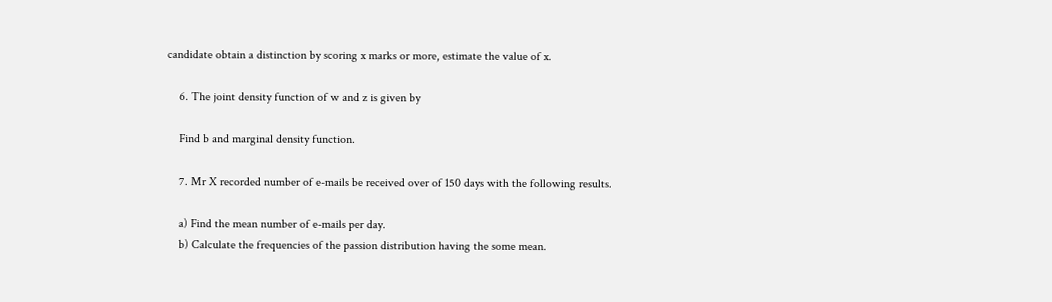candidate obtain a distinction by scoring x marks or more, estimate the value of x.

    6. The joint density function of w and z is given by

    Find b and marginal density function.

    7. Mr X recorded number of e-mails be received over of 150 days with the following results.

    a) Find the mean number of e-mails per day.
    b) Calculate the frequencies of the passion distribution having the some mean.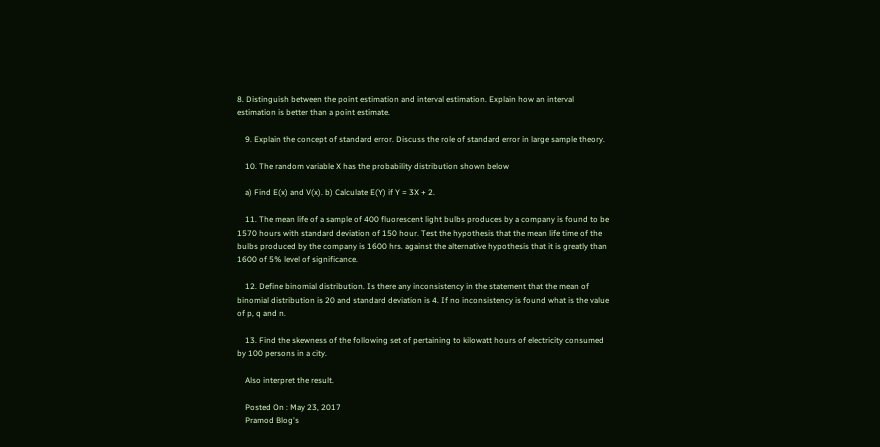8. Distinguish between the point estimation and interval estimation. Explain how an interval estimation is better than a point estimate.

    9. Explain the concept of standard error. Discuss the role of standard error in large sample theory.

    10. The random variable X has the probability distribution shown below

    a) Find E(x) and V(x). b) Calculate E(Y) if Y = 3X + 2.

    11. The mean life of a sample of 400 fluorescent light bulbs produces by a company is found to be 1570 hours with standard deviation of 150 hour. Test the hypothesis that the mean life time of the bulbs produced by the company is 1600 hrs. against the alternative hypothesis that it is greatly than 1600 of 5% level of significance.

    12. Define binomial distribution. Is there any inconsistency in the statement that the mean of binomial distribution is 20 and standard deviation is 4. If no inconsistency is found what is the value of p, q and n.

    13. Find the skewness of the following set of pertaining to kilowatt hours of electricity consumed by 100 persons in a city.

    Also interpret the result.

    Posted On : May 23, 2017
    Pramod Blog's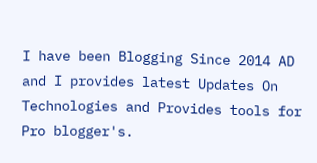I have been Blogging Since 2014 AD and I provides latest Updates On Technologies and Provides tools for Pro blogger's.